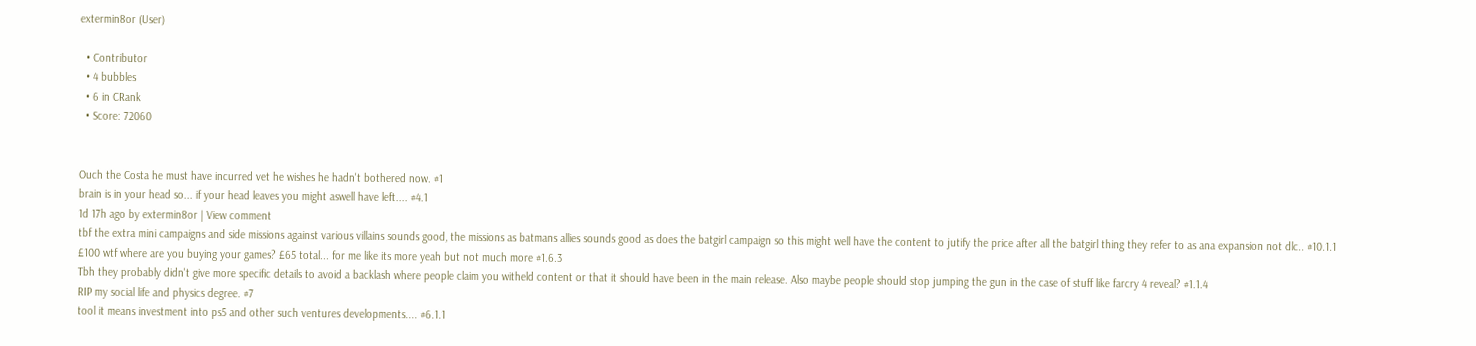extermin8or (User)

  • Contributor
  • 4 bubbles
  • 6 in CRank
  • Score: 72060


Ouch the Costa he must have incurred vet he wishes he hadn't bothered now. #1
brain is in your head so... if your head leaves you might aswell have left.... #4.1
1d 17h ago by extermin8or | View comment
tbf the extra mini campaigns and side missions against various villains sounds good, the missions as batmans allies sounds good as does the batgirl campaign so this might well have the content to jutify the price after all the batgirl thing they refer to as ana expansion not dlc.. #10.1.1
£100 wtf where are you buying your games? £65 total... for me like its more yeah but not much more #1.6.3
Tbh they probably didn't give more specific details to avoid a backlash where people claim you witheld content or that it should have been in the main release. Also maybe people should stop jumping the gun in the case of stuff like farcry 4 reveal? #1.1.4
RIP my social life and physics degree. #7
tool it means investment into ps5 and other such ventures developments.... #6.1.1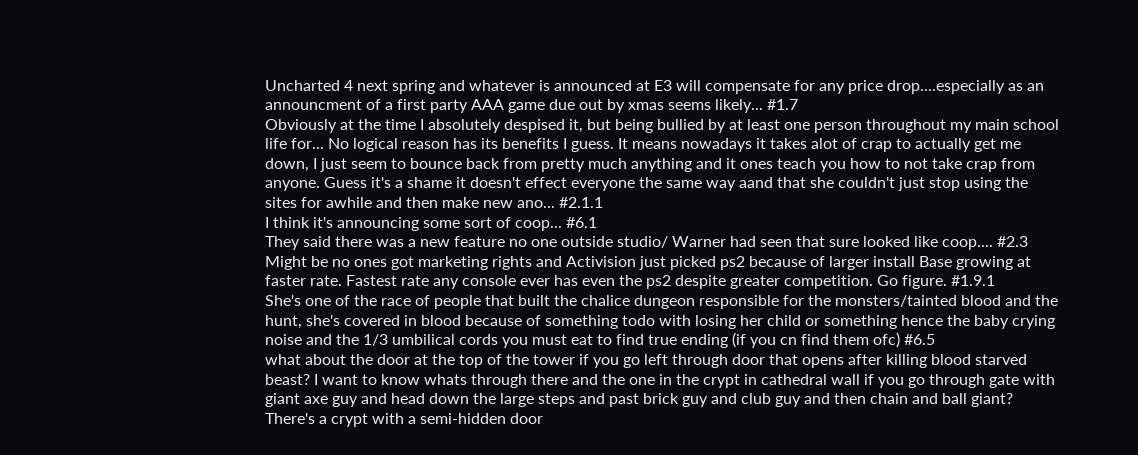Uncharted 4 next spring and whatever is announced at E3 will compensate for any price drop....especially as an announcment of a first party AAA game due out by xmas seems likely... #1.7
Obviously at the time I absolutely despised it, but being bullied by at least one person throughout my main school life for... No logical reason has its benefits I guess. It means nowadays it takes alot of crap to actually get me down, I just seem to bounce back from pretty much anything and it ones teach you how to not take crap from anyone. Guess it's a shame it doesn't effect everyone the same way aand that she couldn't just stop using the sites for awhile and then make new ano... #2.1.1
I think it's announcing some sort of coop... #6.1
They said there was a new feature no one outside studio/ Warner had seen that sure looked like coop.... #2.3
Might be no ones got marketing rights and Activision just picked ps2 because of larger install Base growing at faster rate. Fastest rate any console ever has even the ps2 despite greater competition. Go figure. #1.9.1
She's one of the race of people that built the chalice dungeon responsible for the monsters/tainted blood and the hunt, she's covered in blood because of something todo with losing her child or something hence the baby crying noise and the 1/3 umbilical cords you must eat to find true ending (if you cn find them ofc) #6.5
what about the door at the top of the tower if you go left through door that opens after killing blood starved beast? I want to know whats through there and the one in the crypt in cathedral wall if you go through gate with giant axe guy and head down the large steps and past brick guy and club guy and then chain and ball giant? There's a crypt with a semi-hidden door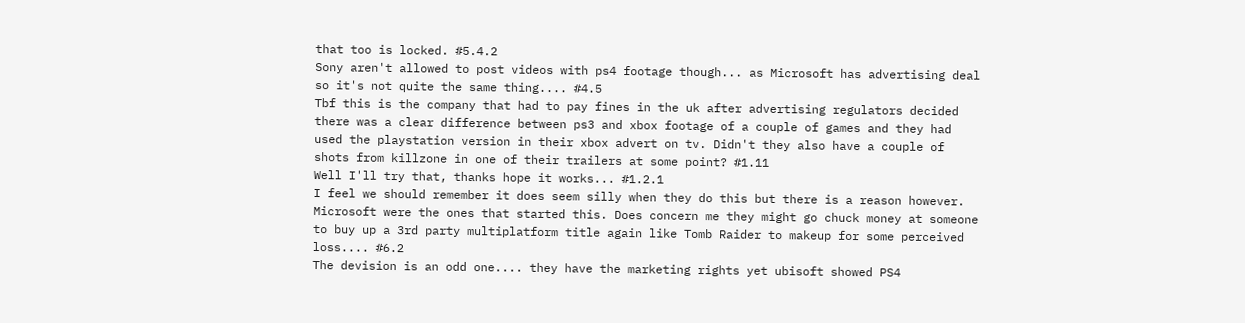that too is locked. #5.4.2
Sony aren't allowed to post videos with ps4 footage though... as Microsoft has advertising deal so it's not quite the same thing.... #4.5
Tbf this is the company that had to pay fines in the uk after advertising regulators decided there was a clear difference between ps3 and xbox footage of a couple of games and they had used the playstation version in their xbox advert on tv. Didn't they also have a couple of shots from killzone in one of their trailers at some point? #1.11
Well I'll try that, thanks hope it works... #1.2.1
I feel we should remember it does seem silly when they do this but there is a reason however. Microsoft were the ones that started this. Does concern me they might go chuck money at someone to buy up a 3rd party multiplatform title again like Tomb Raider to makeup for some perceived loss.... #6.2
The devision is an odd one.... they have the marketing rights yet ubisoft showed PS4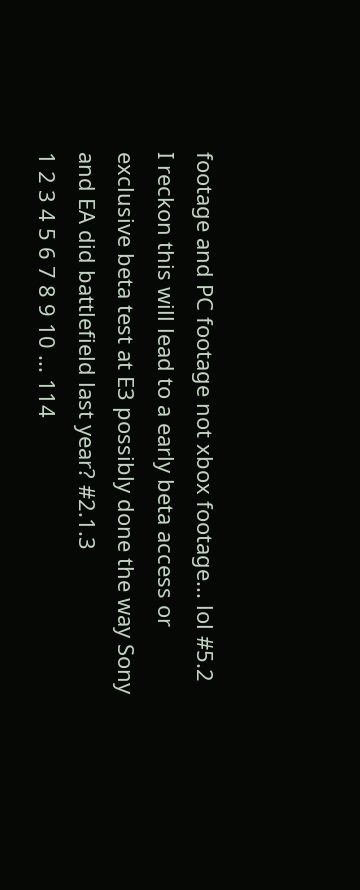footage and PC footage not xbox footage... lol #5.2
I reckon this will lead to a early beta access or exclusive beta test at E3 possibly done the way Sony and EA did battlefield last year? #2.1.3
1 2 3 4 5 6 7 8 9 10 ... 114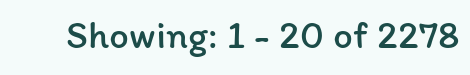Showing: 1 - 20 of 2278